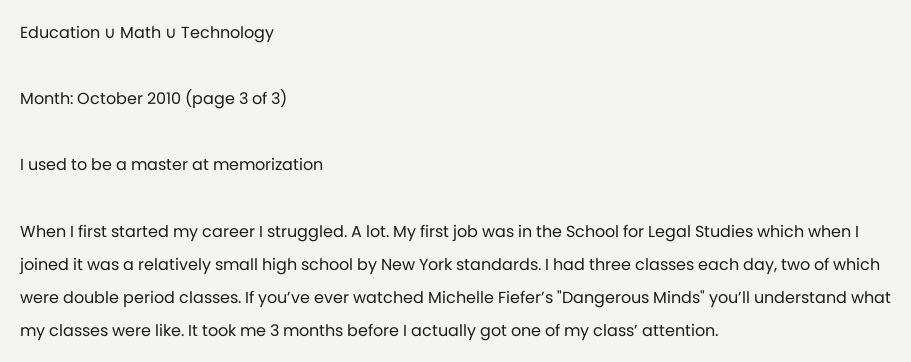Education ∪ Math ∪ Technology

Month: October 2010 (page 3 of 3)

I used to be a master at memorization

When I first started my career I struggled. A lot. My first job was in the School for Legal Studies which when I joined it was a relatively small high school by New York standards. I had three classes each day, two of which were double period classes. If you’ve ever watched Michelle Fiefer’s "Dangerous Minds" you’ll understand what my classes were like. It took me 3 months before I actually got one of my class’ attention.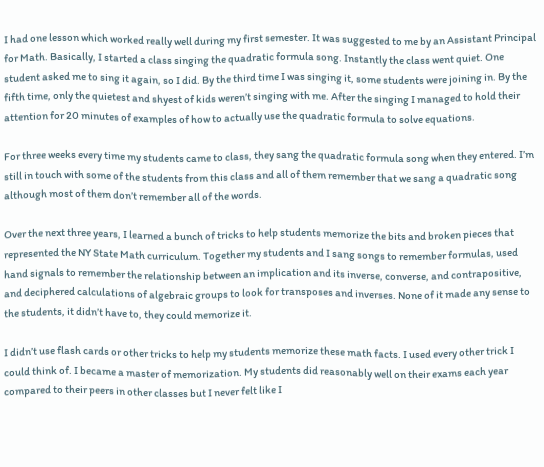I had one lesson which worked really well during my first semester. It was suggested to me by an Assistant Principal for Math. Basically, I started a class singing the quadratic formula song. Instantly the class went quiet. One student asked me to sing it again, so I did. By the third time I was singing it, some students were joining in. By the fifth time, only the quietest and shyest of kids weren’t singing with me. After the singing I managed to hold their attention for 20 minutes of examples of how to actually use the quadratic formula to solve equations.

For three weeks every time my students came to class, they sang the quadratic formula song when they entered. I’m still in touch with some of the students from this class and all of them remember that we sang a quadratic song although most of them don’t remember all of the words.

Over the next three years, I learned a bunch of tricks to help students memorize the bits and broken pieces that represented the NY State Math curriculum. Together my students and I sang songs to remember formulas, used hand signals to remember the relationship between an implication and its inverse, converse, and contrapositive, and deciphered calculations of algebraic groups to look for transposes and inverses. None of it made any sense to the students, it didn’t have to, they could memorize it.

I didn’t use flash cards or other tricks to help my students memorize these math facts. I used every other trick I could think of. I became a master of memorization. My students did reasonably well on their exams each year compared to their peers in other classes but I never felt like I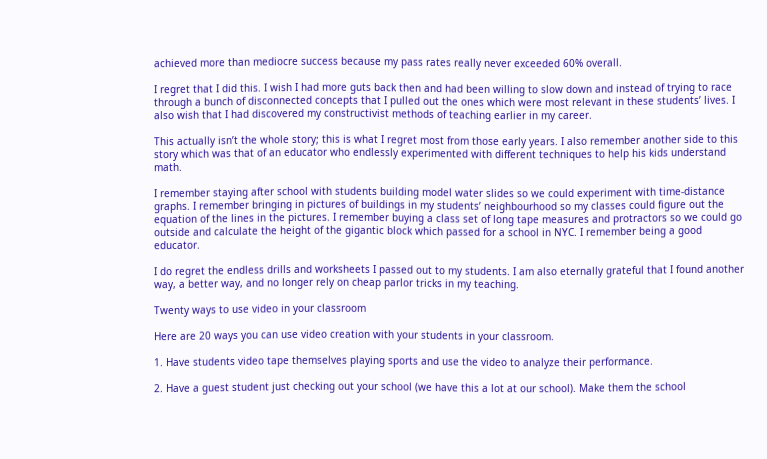achieved more than mediocre success because my pass rates really never exceeded 60% overall.

I regret that I did this. I wish I had more guts back then and had been willing to slow down and instead of trying to race through a bunch of disconnected concepts that I pulled out the ones which were most relevant in these students’ lives. I also wish that I had discovered my constructivist methods of teaching earlier in my career.

This actually isn’t the whole story; this is what I regret most from those early years. I also remember another side to this story which was that of an educator who endlessly experimented with different techniques to help his kids understand math.

I remember staying after school with students building model water slides so we could experiment with time-distance graphs. I remember bringing in pictures of buildings in my students’ neighbourhood so my classes could figure out the equation of the lines in the pictures. I remember buying a class set of long tape measures and protractors so we could go outside and calculate the height of the gigantic block which passed for a school in NYC. I remember being a good educator.

I do regret the endless drills and worksheets I passed out to my students. I am also eternally grateful that I found another way, a better way, and no longer rely on cheap parlor tricks in my teaching.

Twenty ways to use video in your classroom

Here are 20 ways you can use video creation with your students in your classroom.

1. Have students video tape themselves playing sports and use the video to analyze their performance.

2. Have a guest student just checking out your school (we have this a lot at our school). Make them the school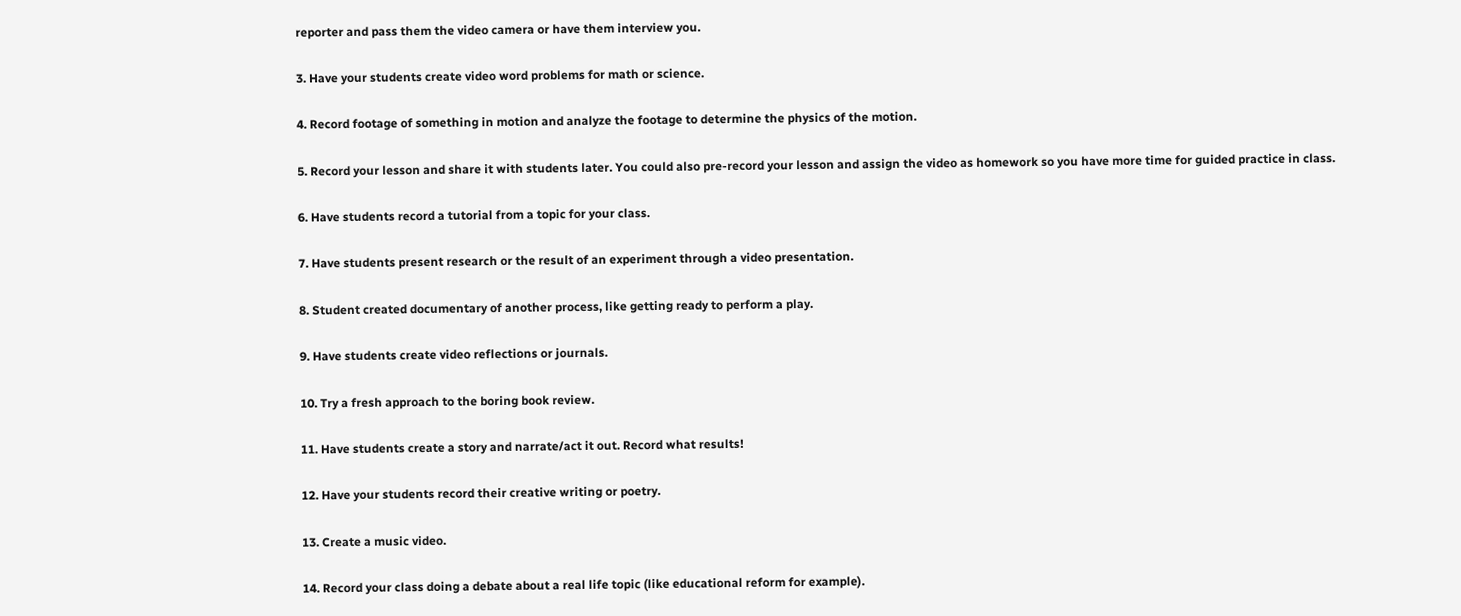reporter and pass them the video camera or have them interview you.

3. Have your students create video word problems for math or science.

4. Record footage of something in motion and analyze the footage to determine the physics of the motion.

5. Record your lesson and share it with students later. You could also pre-record your lesson and assign the video as homework so you have more time for guided practice in class.

6. Have students record a tutorial from a topic for your class.

7. Have students present research or the result of an experiment through a video presentation.

8. Student created documentary of another process, like getting ready to perform a play.

9. Have students create video reflections or journals.

10. Try a fresh approach to the boring book review.

11. Have students create a story and narrate/act it out. Record what results!

12. Have your students record their creative writing or poetry.

13. Create a music video.

14. Record your class doing a debate about a real life topic (like educational reform for example).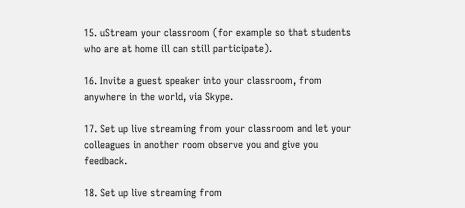15. uStream your classroom (for example so that students who are at home ill can still participate).

16. Invite a guest speaker into your classroom, from anywhere in the world, via Skype.

17. Set up live streaming from your classroom and let your colleagues in another room observe you and give you feedback.

18. Set up live streaming from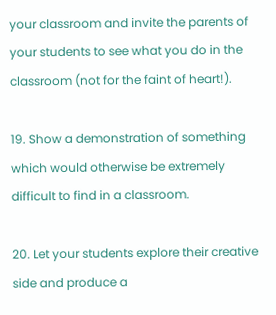your classroom and invite the parents of your students to see what you do in the classroom (not for the faint of heart!).

19. Show a demonstration of something which would otherwise be extremely difficult to find in a classroom.

20. Let your students explore their creative side and produce a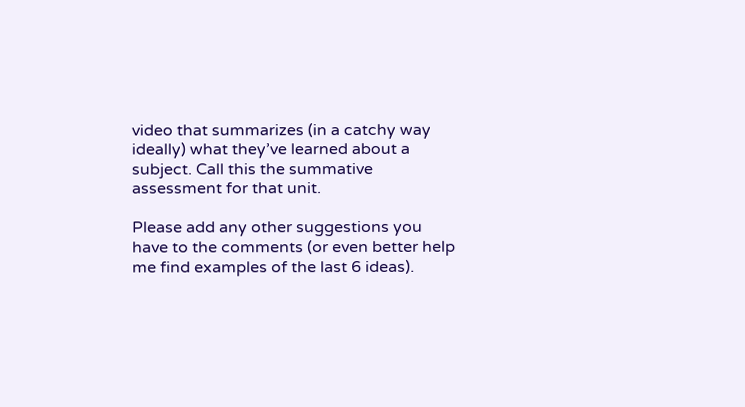video that summarizes (in a catchy way ideally) what they’ve learned about a subject. Call this the summative assessment for that unit.

Please add any other suggestions you have to the comments (or even better help me find examples of the last 6 ideas).